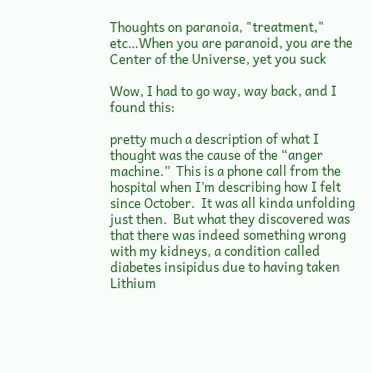Thoughts on paranoia, "treatment," etc…When you are paranoid, you are the Center of the Universe, yet you suck

Wow, I had to go way, way back, and I found this:

pretty much a description of what I thought was the cause of the “anger machine.”  This is a phone call from the hospital when I’m describing how I felt since October.  It was all kinda unfolding just then.  But what they discovered was that there was indeed something wrong with my kidneys, a condition called diabetes insipidus due to having taken Lithium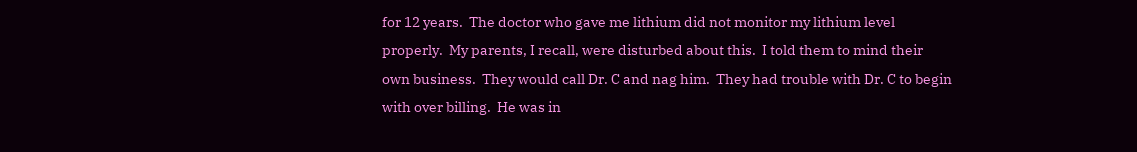for 12 years.  The doctor who gave me lithium did not monitor my lithium level properly.  My parents, I recall, were disturbed about this.  I told them to mind their own business.  They would call Dr. C and nag him.  They had trouble with Dr. C to begin with over billing.  He was in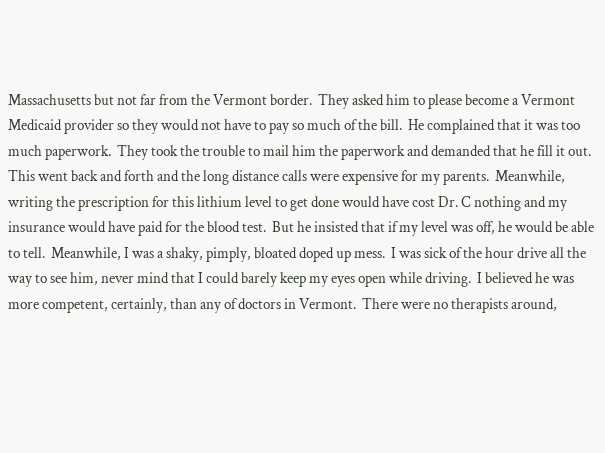Massachusetts but not far from the Vermont border.  They asked him to please become a Vermont Medicaid provider so they would not have to pay so much of the bill.  He complained that it was too much paperwork.  They took the trouble to mail him the paperwork and demanded that he fill it out.  This went back and forth and the long distance calls were expensive for my parents.  Meanwhile, writing the prescription for this lithium level to get done would have cost Dr. C nothing and my insurance would have paid for the blood test.  But he insisted that if my level was off, he would be able to tell.  Meanwhile, I was a shaky, pimply, bloated doped up mess.  I was sick of the hour drive all the way to see him, never mind that I could barely keep my eyes open while driving.  I believed he was more competent, certainly, than any of doctors in Vermont.  There were no therapists around,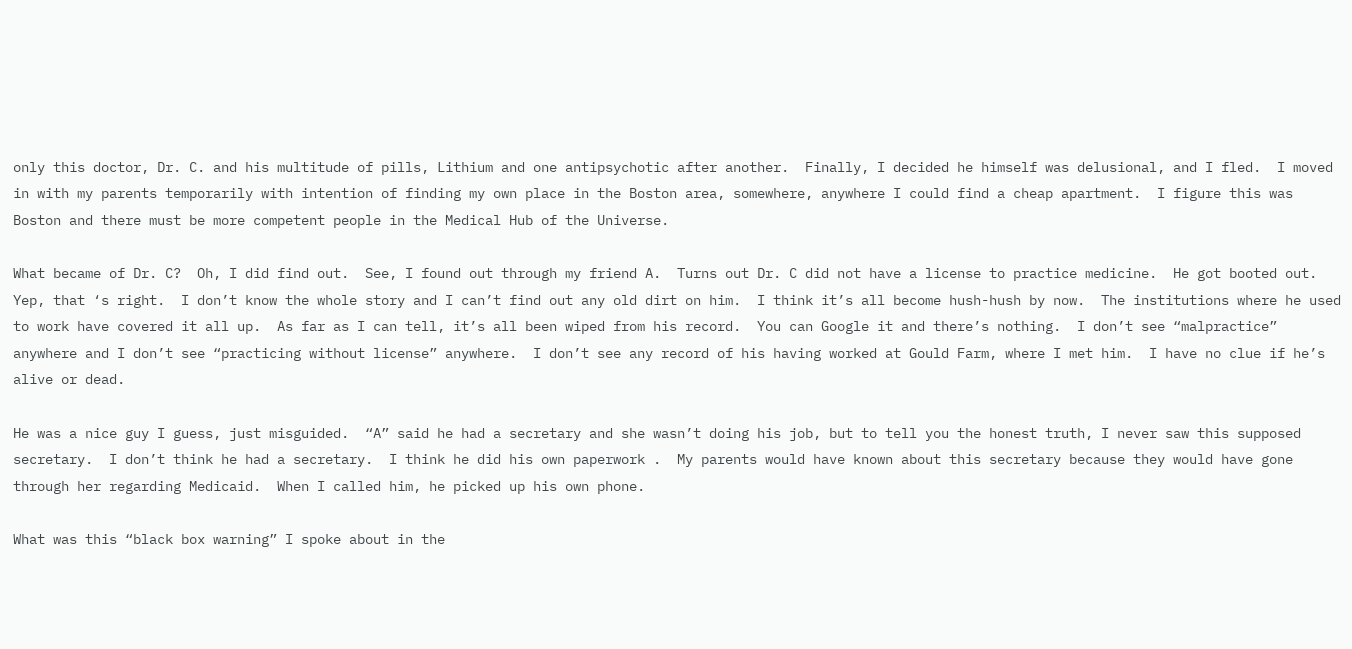only this doctor, Dr. C. and his multitude of pills, Lithium and one antipsychotic after another.  Finally, I decided he himself was delusional, and I fled.  I moved in with my parents temporarily with intention of finding my own place in the Boston area, somewhere, anywhere I could find a cheap apartment.  I figure this was Boston and there must be more competent people in the Medical Hub of the Universe.

What became of Dr. C?  Oh, I did find out.  See, I found out through my friend A.  Turns out Dr. C did not have a license to practice medicine.  He got booted out.  Yep, that ‘s right.  I don’t know the whole story and I can’t find out any old dirt on him.  I think it’s all become hush-hush by now.  The institutions where he used to work have covered it all up.  As far as I can tell, it’s all been wiped from his record.  You can Google it and there’s nothing.  I don’t see “malpractice” anywhere and I don’t see “practicing without license” anywhere.  I don’t see any record of his having worked at Gould Farm, where I met him.  I have no clue if he’s alive or dead.

He was a nice guy I guess, just misguided.  “A” said he had a secretary and she wasn’t doing his job, but to tell you the honest truth, I never saw this supposed secretary.  I don’t think he had a secretary.  I think he did his own paperwork .  My parents would have known about this secretary because they would have gone through her regarding Medicaid.  When I called him, he picked up his own phone.

What was this “black box warning” I spoke about in the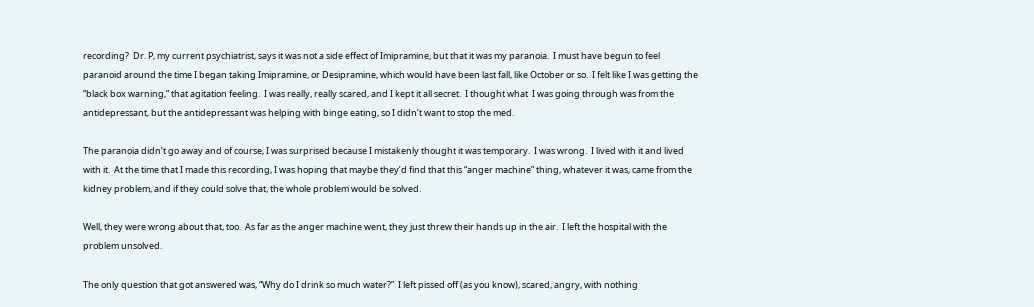recording?  Dr. P, my current psychiatrist, says it was not a side effect of Imipramine, but that it was my paranoia.  I must have begun to feel paranoid around the time I began taking Imipramine, or Desipramine, which would have been last fall, like October or so.  I felt like I was getting the “black box warning,” that agitation feeling.  I was really, really scared, and I kept it all secret.  I thought what  I was going through was from the antidepressant, but the antidepressant was helping with binge eating, so I didn’t want to stop the med.

The paranoia didn’t go away and of course, I was surprised because I mistakenly thought it was temporary.  I was wrong.  I lived with it and lived with it.  At the time that I made this recording, I was hoping that maybe they’d find that this “anger machine” thing, whatever it was, came from the kidney problem, and if they could solve that, the whole problem would be solved.

Well, they were wrong about that, too.  As far as the anger machine went, they just threw their hands up in the air.  I left the hospital with the problem unsolved.

The only question that got answered was, “Why do I drink so much water?”  I left pissed off (as you know), scared, angry, with nothing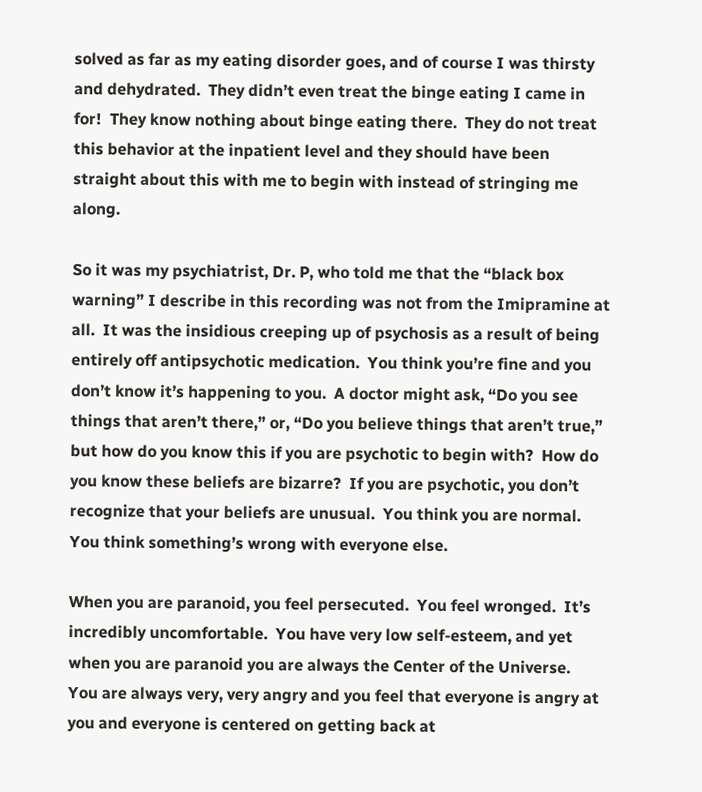solved as far as my eating disorder goes, and of course I was thirsty and dehydrated.  They didn’t even treat the binge eating I came in for!  They know nothing about binge eating there.  They do not treat this behavior at the inpatient level and they should have been straight about this with me to begin with instead of stringing me along.

So it was my psychiatrist, Dr. P, who told me that the “black box warning” I describe in this recording was not from the Imipramine at all.  It was the insidious creeping up of psychosis as a result of being entirely off antipsychotic medication.  You think you’re fine and you don’t know it’s happening to you.  A doctor might ask, “Do you see things that aren’t there,” or, “Do you believe things that aren’t true,” but how do you know this if you are psychotic to begin with?  How do you know these beliefs are bizarre?  If you are psychotic, you don’t recognize that your beliefs are unusual.  You think you are normal.  You think something’s wrong with everyone else.

When you are paranoid, you feel persecuted.  You feel wronged.  It’s incredibly uncomfortable.  You have very low self-esteem, and yet when you are paranoid you are always the Center of the Universe.  You are always very, very angry and you feel that everyone is angry at you and everyone is centered on getting back at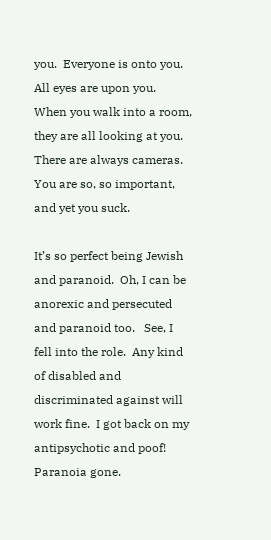you.  Everyone is onto you.  All eyes are upon you.  When you walk into a room, they are all looking at you.  There are always cameras.  You are so, so important, and yet you suck.

It’s so perfect being Jewish and paranoid.  Oh, I can be anorexic and persecuted and paranoid too.   See, I fell into the role.  Any kind of disabled and discriminated against will work fine.  I got back on my antipsychotic and poof!  Paranoia gone.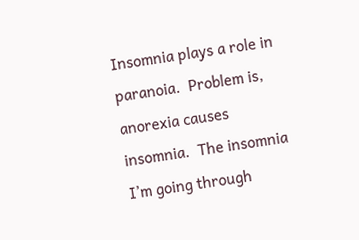Insomnia plays a role in paranoia.  Problem is, anorexia causes insomnia.  The insomnia I’m going through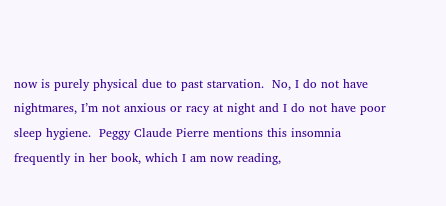now is purely physical due to past starvation.  No, I do not have nightmares, I’m not anxious or racy at night and I do not have poor sleep hygiene.  Peggy Claude Pierre mentions this insomnia frequently in her book, which I am now reading,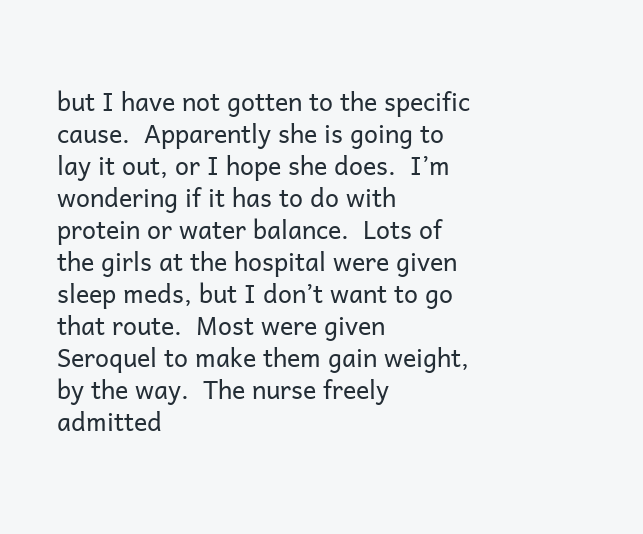but I have not gotten to the specific cause.  Apparently she is going to lay it out, or I hope she does.  I’m wondering if it has to do with protein or water balance.  Lots of the girls at the hospital were given sleep meds, but I don’t want to go that route.  Most were given Seroquel to make them gain weight, by the way.  The nurse freely admitted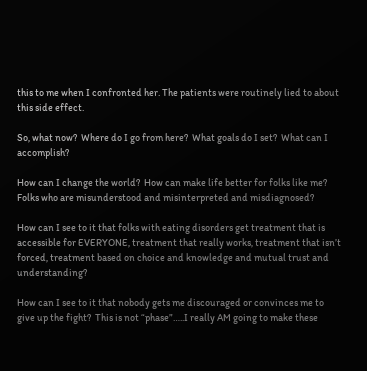this to me when I confronted her. The patients were routinely lied to about this side effect.

So, what now?  Where do I go from here?  What goals do I set?  What can I accomplish?

How can I change the world?  How can make life better for folks like me?  Folks who are misunderstood and misinterpreted and misdiagnosed?

How can I see to it that folks with eating disorders get treatment that is accessible for EVERYONE, treatment that really works, treatment that isn’t forced, treatment based on choice and knowledge and mutual trust and understanding?

How can I see to it that nobody gets me discouraged or convinces me to give up the fight?  This is not “phase”…..I really AM going to make these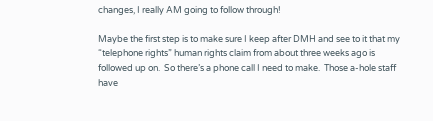changes, I really AM going to follow through!

Maybe the first step is to make sure I keep after DMH and see to it that my “telephone rights” human rights claim from about three weeks ago is followed up on.  So there’s a phone call I need to make.  Those a-hole staff have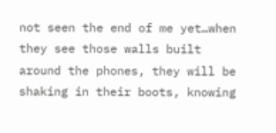not seen the end of me yet…when they see those walls built around the phones, they will be shaking in their boots, knowing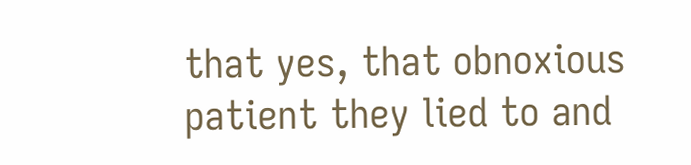that yes, that obnoxious patient they lied to and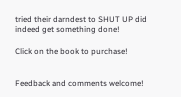tried their darndest to SHUT UP did indeed get something done!

Click on the book to purchase!


Feedback and comments welcome!